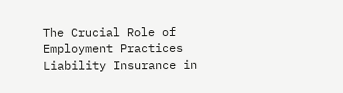The Crucial Role of Employment Practices Liability Insurance in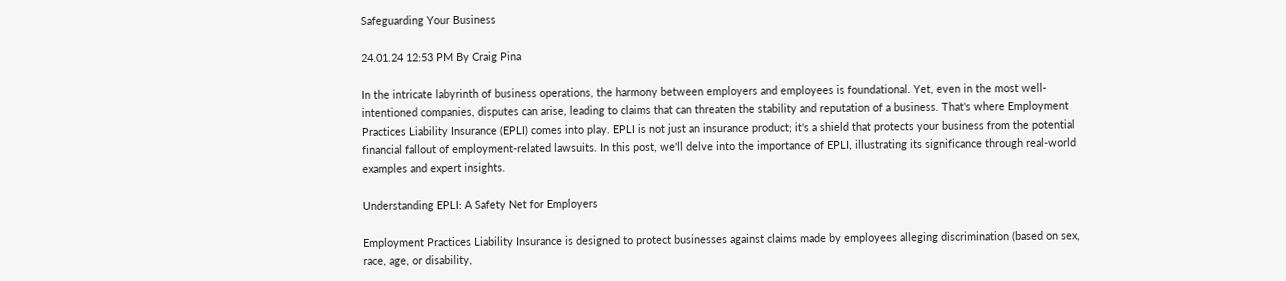Safeguarding Your Business

24.01.24 12:53 PM By Craig Pina

In the intricate labyrinth of business operations, the harmony between employers and employees is foundational. Yet, even in the most well-intentioned companies, disputes can arise, leading to claims that can threaten the stability and reputation of a business. That's where Employment Practices Liability Insurance (EPLI) comes into play. EPLI is not just an insurance product; it's a shield that protects your business from the potential financial fallout of employment-related lawsuits. In this post, we'll delve into the importance of EPLI, illustrating its significance through real-world examples and expert insights.

Understanding EPLI: A Safety Net for Employers

Employment Practices Liability Insurance is designed to protect businesses against claims made by employees alleging discrimination (based on sex, race, age, or disability,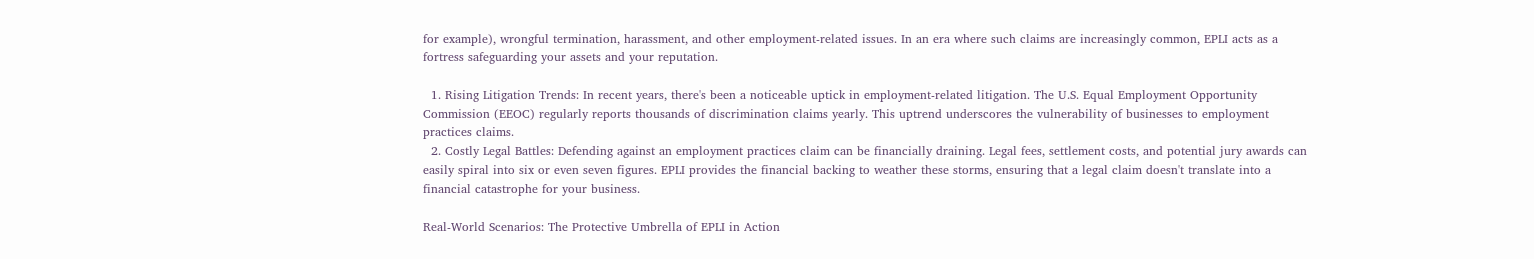for example), wrongful termination, harassment, and other employment-related issues. In an era where such claims are increasingly common, EPLI acts as a fortress safeguarding your assets and your reputation.

  1. Rising Litigation Trends: In recent years, there's been a noticeable uptick in employment-related litigation. The U.S. Equal Employment Opportunity Commission (EEOC) regularly reports thousands of discrimination claims yearly. This uptrend underscores the vulnerability of businesses to employment practices claims.
  2. Costly Legal Battles: Defending against an employment practices claim can be financially draining. Legal fees, settlement costs, and potential jury awards can easily spiral into six or even seven figures. EPLI provides the financial backing to weather these storms, ensuring that a legal claim doesn't translate into a financial catastrophe for your business.

Real-World Scenarios: The Protective Umbrella of EPLI in Action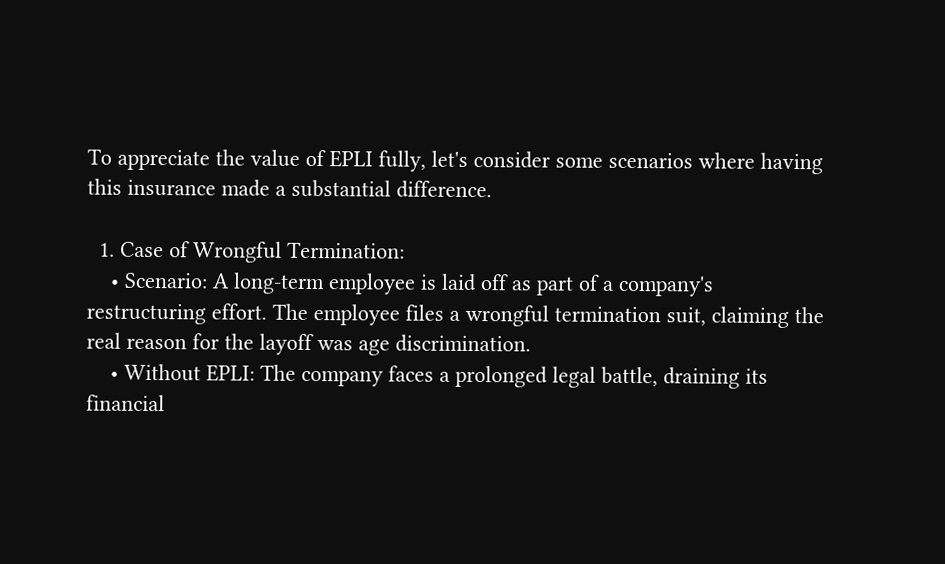To appreciate the value of EPLI fully, let's consider some scenarios where having this insurance made a substantial difference.

  1. Case of Wrongful Termination:
    • Scenario: A long-term employee is laid off as part of a company's restructuring effort. The employee files a wrongful termination suit, claiming the real reason for the layoff was age discrimination.
    • Without EPLI: The company faces a prolonged legal battle, draining its financial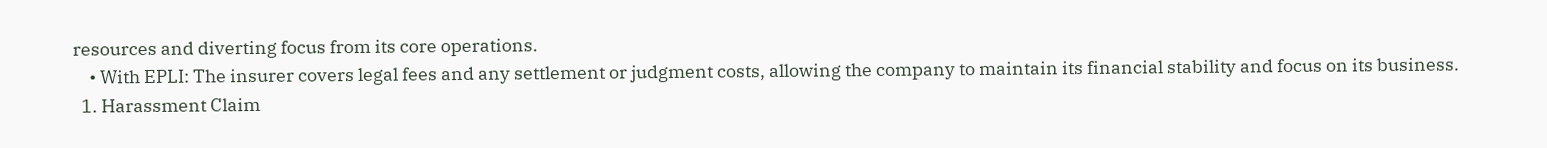resources and diverting focus from its core operations.
    • With EPLI: The insurer covers legal fees and any settlement or judgment costs, allowing the company to maintain its financial stability and focus on its business.
  1. Harassment Claim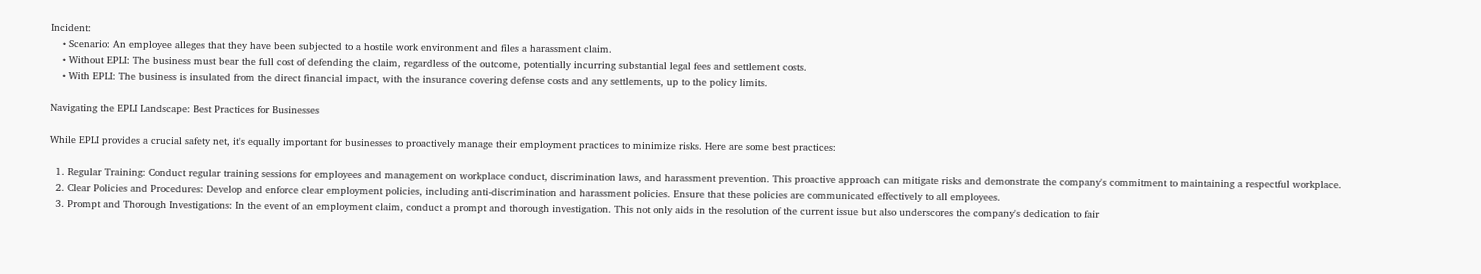Incident:
    • Scenario: An employee alleges that they have been subjected to a hostile work environment and files a harassment claim.
    • Without EPLI: The business must bear the full cost of defending the claim, regardless of the outcome, potentially incurring substantial legal fees and settlement costs.
    • With EPLI: The business is insulated from the direct financial impact, with the insurance covering defense costs and any settlements, up to the policy limits.

Navigating the EPLI Landscape: Best Practices for Businesses

While EPLI provides a crucial safety net, it's equally important for businesses to proactively manage their employment practices to minimize risks. Here are some best practices:

  1. Regular Training: Conduct regular training sessions for employees and management on workplace conduct, discrimination laws, and harassment prevention. This proactive approach can mitigate risks and demonstrate the company's commitment to maintaining a respectful workplace.
  2. Clear Policies and Procedures: Develop and enforce clear employment policies, including anti-discrimination and harassment policies. Ensure that these policies are communicated effectively to all employees.
  3. Prompt and Thorough Investigations: In the event of an employment claim, conduct a prompt and thorough investigation. This not only aids in the resolution of the current issue but also underscores the company's dedication to fair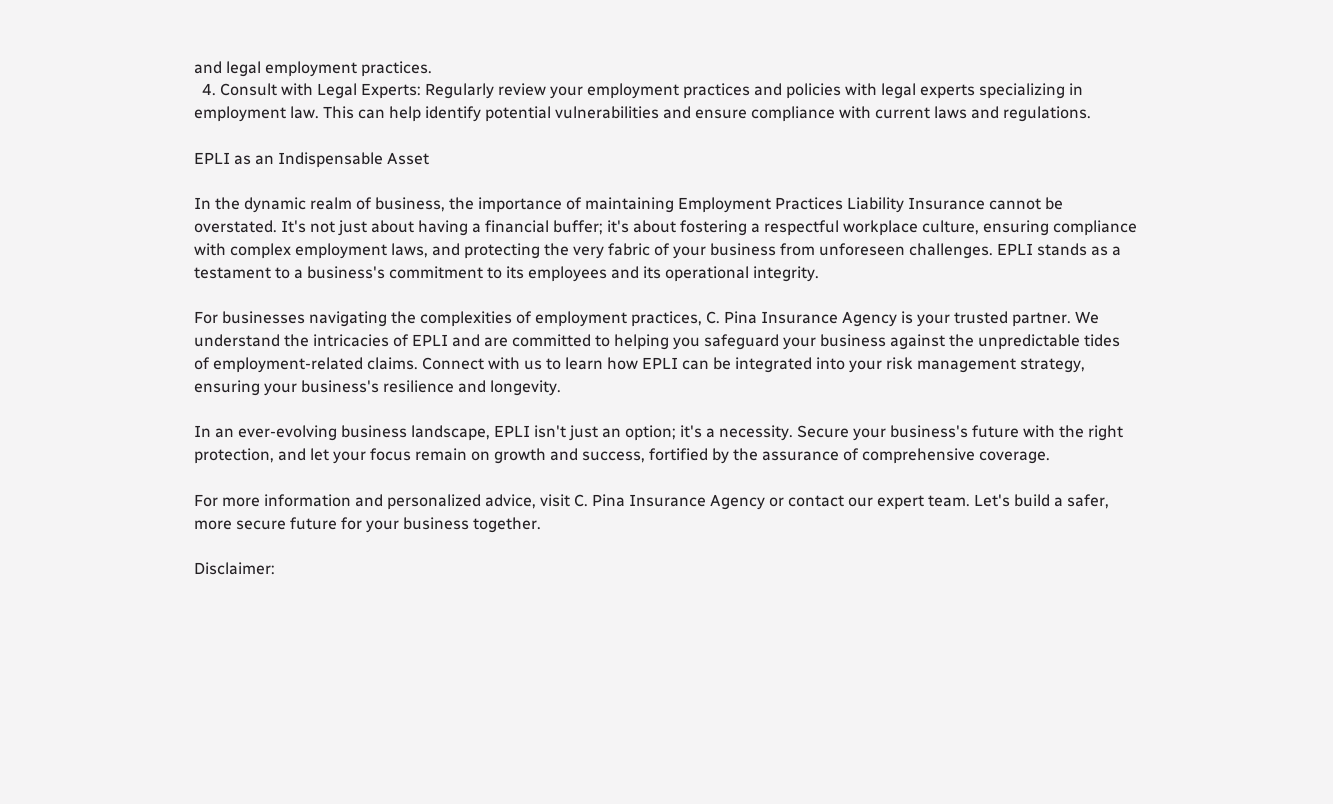and legal employment practices.
  4. Consult with Legal Experts: Regularly review your employment practices and policies with legal experts specializing in employment law. This can help identify potential vulnerabilities and ensure compliance with current laws and regulations.

EPLI as an Indispensable Asset

In the dynamic realm of business, the importance of maintaining Employment Practices Liability Insurance cannot be overstated. It's not just about having a financial buffer; it's about fostering a respectful workplace culture, ensuring compliance with complex employment laws, and protecting the very fabric of your business from unforeseen challenges. EPLI stands as a testament to a business's commitment to its employees and its operational integrity.

For businesses navigating the complexities of employment practices, C. Pina Insurance Agency is your trusted partner. We understand the intricacies of EPLI and are committed to helping you safeguard your business against the unpredictable tides of employment-related claims. Connect with us to learn how EPLI can be integrated into your risk management strategy, ensuring your business's resilience and longevity.

In an ever-evolving business landscape, EPLI isn't just an option; it's a necessity. Secure your business's future with the right protection, and let your focus remain on growth and success, fortified by the assurance of comprehensive coverage.

For more information and personalized advice, visit C. Pina Insurance Agency or contact our expert team. Let's build a safer, more secure future for your business together.

Disclaimer: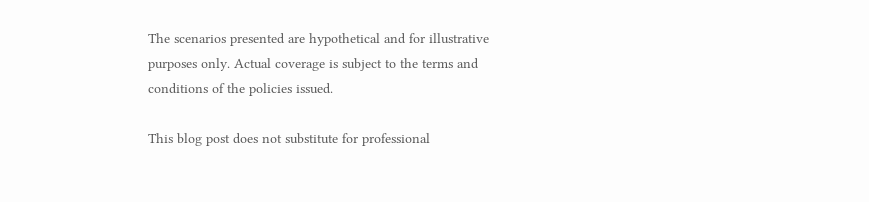The scenarios presented are hypothetical and for illustrative purposes only. Actual coverage is subject to the terms and conditions of the policies issued.

This blog post does not substitute for professional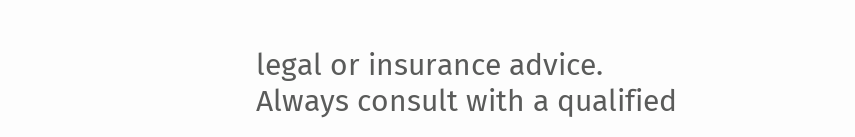legal or insurance advice. Always consult with a qualified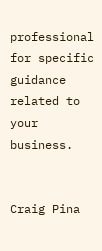professional for specific guidance related to your business.


Craig Pina